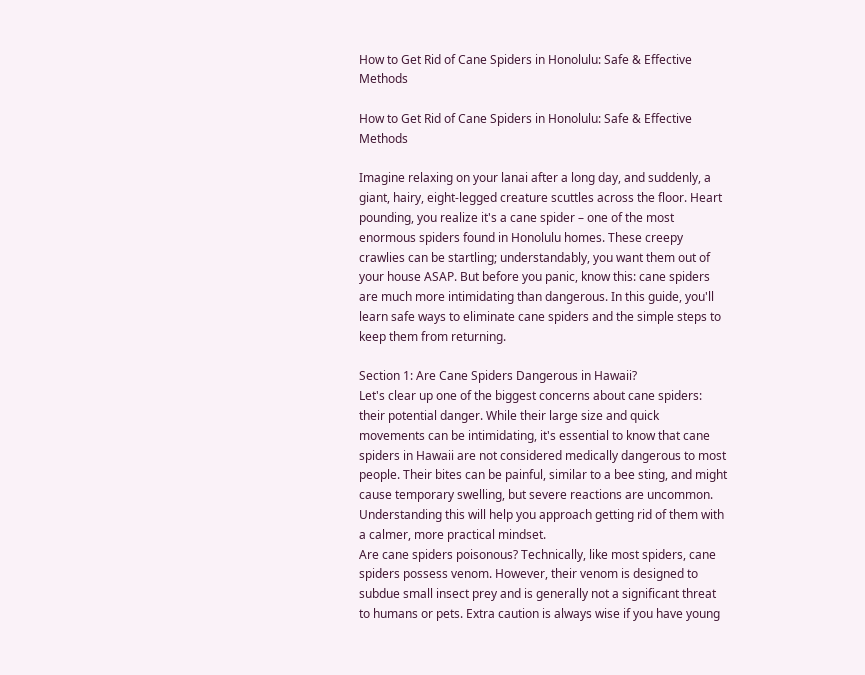How to Get Rid of Cane Spiders in Honolulu: Safe & Effective Methods

How to Get Rid of Cane Spiders in Honolulu: Safe & Effective Methods

Imagine relaxing on your lanai after a long day, and suddenly, a giant, hairy, eight-legged creature scuttles across the floor. Heart pounding, you realize it's a cane spider – one of the most enormous spiders found in Honolulu homes. These creepy crawlies can be startling; understandably, you want them out of your house ASAP. But before you panic, know this: cane spiders are much more intimidating than dangerous. In this guide, you'll learn safe ways to eliminate cane spiders and the simple steps to keep them from returning.

Section 1: Are Cane Spiders Dangerous in Hawaii?
Let's clear up one of the biggest concerns about cane spiders: their potential danger. While their large size and quick movements can be intimidating, it's essential to know that cane spiders in Hawaii are not considered medically dangerous to most people. Their bites can be painful, similar to a bee sting, and might cause temporary swelling, but severe reactions are uncommon. Understanding this will help you approach getting rid of them with a calmer, more practical mindset.
Are cane spiders poisonous? Technically, like most spiders, cane spiders possess venom. However, their venom is designed to subdue small insect prey and is generally not a significant threat to humans or pets. Extra caution is always wise if you have young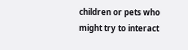children or pets who might try to interact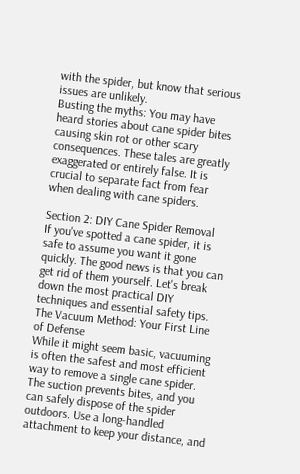with the spider, but know that serious issues are unlikely.
Busting the myths: You may have heard stories about cane spider bites causing skin rot or other scary consequences. These tales are greatly exaggerated or entirely false. It is crucial to separate fact from fear when dealing with cane spiders.

Section 2: DIY Cane Spider Removal
If you've spotted a cane spider, it is safe to assume you want it gone quickly. The good news is that you can get rid of them yourself. Let's break down the most practical DIY techniques and essential safety tips.
The Vacuum Method: Your First Line of Defense
While it might seem basic, vacuuming is often the safest and most efficient way to remove a single cane spider. The suction prevents bites, and you can safely dispose of the spider outdoors. Use a long-handled attachment to keep your distance, and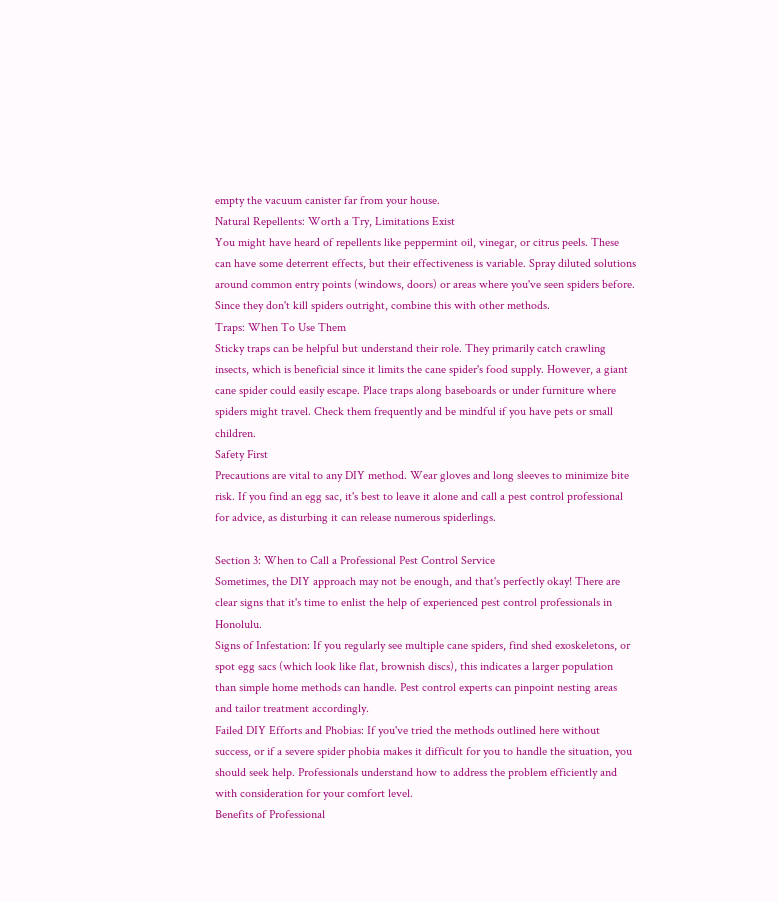empty the vacuum canister far from your house.
Natural Repellents: Worth a Try, Limitations Exist
You might have heard of repellents like peppermint oil, vinegar, or citrus peels. These can have some deterrent effects, but their effectiveness is variable. Spray diluted solutions around common entry points (windows, doors) or areas where you've seen spiders before. Since they don't kill spiders outright, combine this with other methods.
Traps: When To Use Them
Sticky traps can be helpful but understand their role. They primarily catch crawling insects, which is beneficial since it limits the cane spider's food supply. However, a giant cane spider could easily escape. Place traps along baseboards or under furniture where spiders might travel. Check them frequently and be mindful if you have pets or small children.
Safety First
Precautions are vital to any DIY method. Wear gloves and long sleeves to minimize bite risk. If you find an egg sac, it's best to leave it alone and call a pest control professional for advice, as disturbing it can release numerous spiderlings.

Section 3: When to Call a Professional Pest Control Service
Sometimes, the DIY approach may not be enough, and that's perfectly okay! There are clear signs that it's time to enlist the help of experienced pest control professionals in Honolulu.
Signs of Infestation: If you regularly see multiple cane spiders, find shed exoskeletons, or spot egg sacs (which look like flat, brownish discs), this indicates a larger population than simple home methods can handle. Pest control experts can pinpoint nesting areas and tailor treatment accordingly.
Failed DIY Efforts and Phobias: If you've tried the methods outlined here without success, or if a severe spider phobia makes it difficult for you to handle the situation, you should seek help. Professionals understand how to address the problem efficiently and with consideration for your comfort level.
Benefits of Professional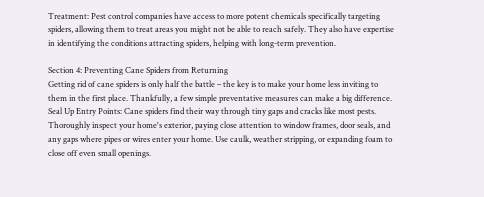Treatment: Pest control companies have access to more potent chemicals specifically targeting spiders, allowing them to treat areas you might not be able to reach safely. They also have expertise in identifying the conditions attracting spiders, helping with long-term prevention.

Section 4: Preventing Cane Spiders from Returning
Getting rid of cane spiders is only half the battle – the key is to make your home less inviting to them in the first place. Thankfully, a few simple preventative measures can make a big difference.
Seal Up Entry Points: Cane spiders find their way through tiny gaps and cracks like most pests. Thoroughly inspect your home's exterior, paying close attention to window frames, door seals, and any gaps where pipes or wires enter your home. Use caulk, weather stripping, or expanding foam to close off even small openings.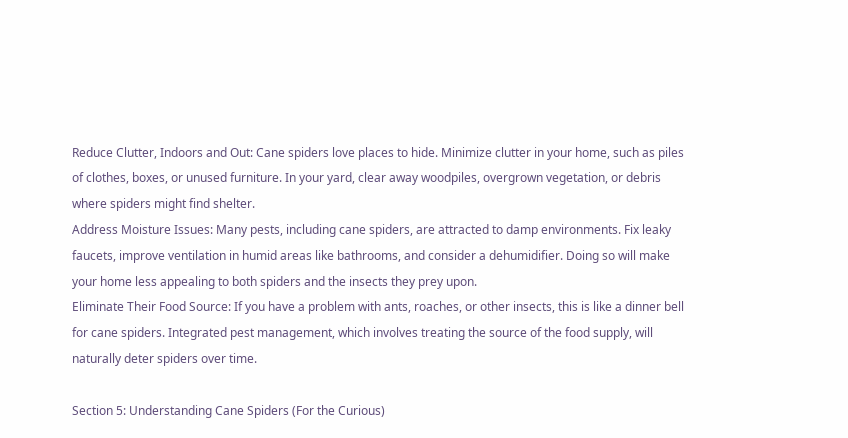Reduce Clutter, Indoors and Out: Cane spiders love places to hide. Minimize clutter in your home, such as piles of clothes, boxes, or unused furniture. In your yard, clear away woodpiles, overgrown vegetation, or debris where spiders might find shelter.
Address Moisture Issues: Many pests, including cane spiders, are attracted to damp environments. Fix leaky faucets, improve ventilation in humid areas like bathrooms, and consider a dehumidifier. Doing so will make your home less appealing to both spiders and the insects they prey upon.
Eliminate Their Food Source: If you have a problem with ants, roaches, or other insects, this is like a dinner bell for cane spiders. Integrated pest management, which involves treating the source of the food supply, will naturally deter spiders over time.

Section 5: Understanding Cane Spiders (For the Curious)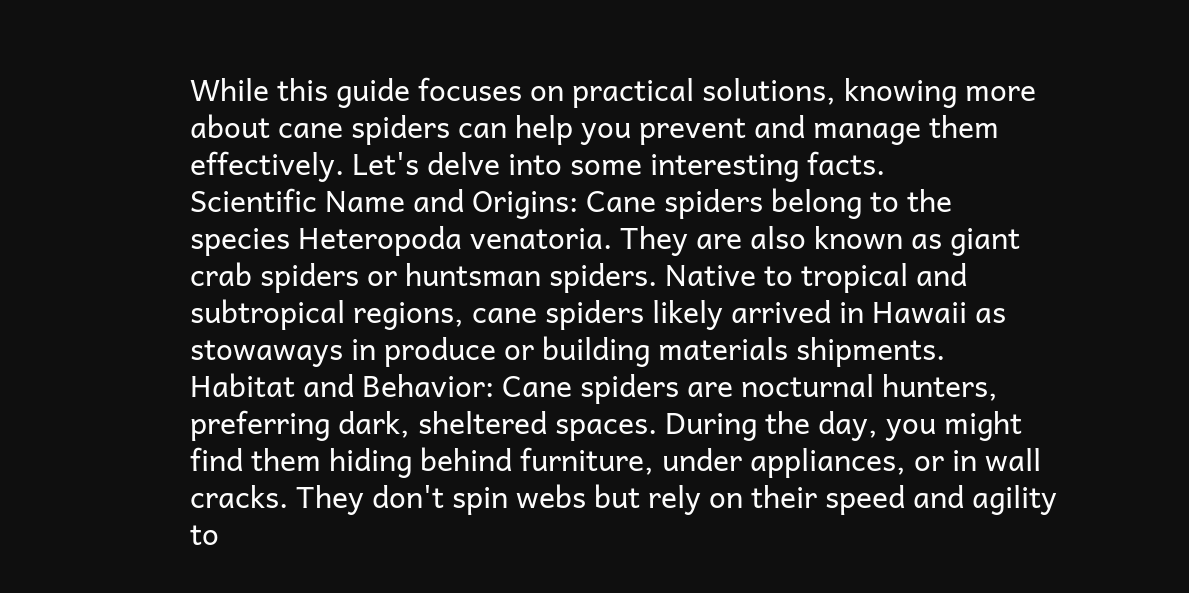While this guide focuses on practical solutions, knowing more about cane spiders can help you prevent and manage them effectively. Let's delve into some interesting facts.
Scientific Name and Origins: Cane spiders belong to the species Heteropoda venatoria. They are also known as giant crab spiders or huntsman spiders. Native to tropical and subtropical regions, cane spiders likely arrived in Hawaii as stowaways in produce or building materials shipments.
Habitat and Behavior: Cane spiders are nocturnal hunters, preferring dark, sheltered spaces. During the day, you might find them hiding behind furniture, under appliances, or in wall cracks. They don't spin webs but rely on their speed and agility to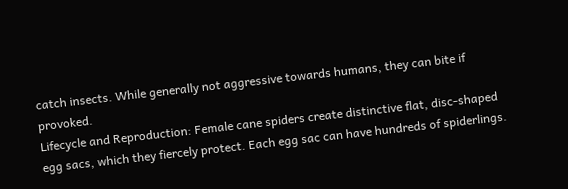catch insects. While generally not aggressive towards humans, they can bite if provoked.
Lifecycle and Reproduction: Female cane spiders create distinctive flat, disc-shaped egg sacs, which they fiercely protect. Each egg sac can have hundreds of spiderlings.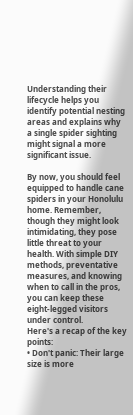Understanding their lifecycle helps you identify potential nesting areas and explains why a single spider sighting might signal a more significant issue.

By now, you should feel equipped to handle cane spiders in your Honolulu home. Remember, though they might look intimidating, they pose little threat to your health. With simple DIY methods, preventative measures, and knowing when to call in the pros, you can keep these eight-legged visitors under control.
Here's a recap of the key points:
• Don't panic: Their large size is more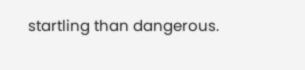startling than dangerous.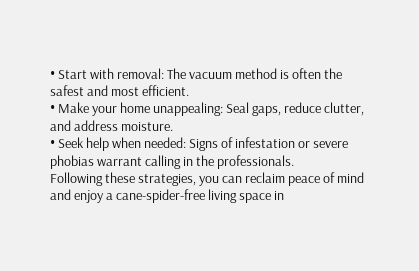• Start with removal: The vacuum method is often the safest and most efficient.
• Make your home unappealing: Seal gaps, reduce clutter, and address moisture.
• Seek help when needed: Signs of infestation or severe phobias warrant calling in the professionals.
Following these strategies, you can reclaim peace of mind and enjoy a cane-spider-free living space in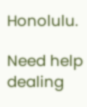Honolulu.

Need help dealing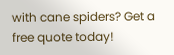with cane spiders? Get a free quote today!